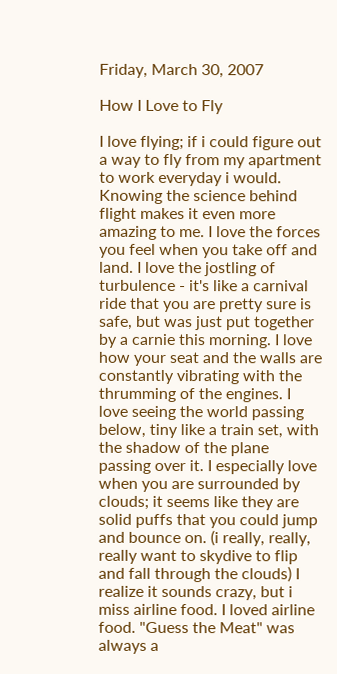Friday, March 30, 2007

How I Love to Fly

I love flying; if i could figure out a way to fly from my apartment to work everyday i would. Knowing the science behind flight makes it even more amazing to me. I love the forces you feel when you take off and land. I love the jostling of turbulence - it's like a carnival ride that you are pretty sure is safe, but was just put together by a carnie this morning. I love how your seat and the walls are constantly vibrating with the thrumming of the engines. I love seeing the world passing below, tiny like a train set, with the shadow of the plane passing over it. I especially love when you are surrounded by clouds; it seems like they are solid puffs that you could jump and bounce on. (i really, really, really want to skydive to flip and fall through the clouds) I realize it sounds crazy, but i miss airline food. I loved airline food. "Guess the Meat" was always a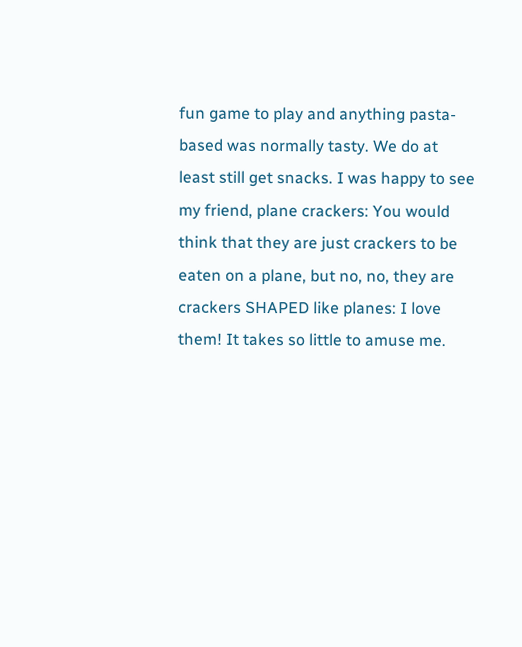fun game to play and anything pasta-based was normally tasty. We do at least still get snacks. I was happy to see my friend, plane crackers: You would think that they are just crackers to be eaten on a plane, but no, no, they are crackers SHAPED like planes: I love them! It takes so little to amuse me.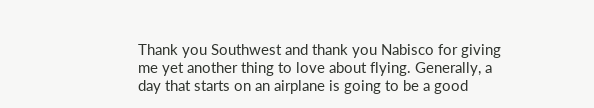Thank you Southwest and thank you Nabisco for giving me yet another thing to love about flying. Generally, a day that starts on an airplane is going to be a good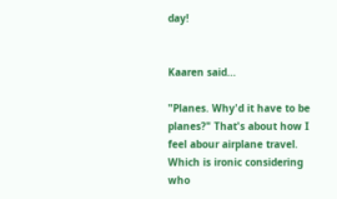day!


Kaaren said...

"Planes. Why'd it have to be planes?" That's about how I feel abour airplane travel. Which is ironic considering who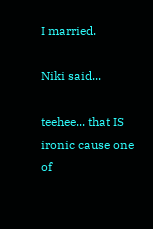I married.

Niki said...

teehee... that IS ironic cause one of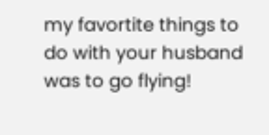my favortite things to do with your husband was to go flying!